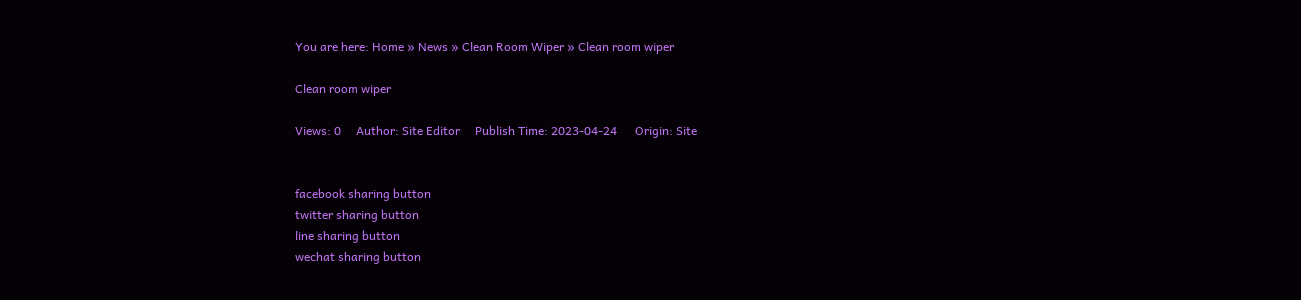You are here: Home » News » Clean Room Wiper » Clean room wiper

Clean room wiper

Views: 0     Author: Site Editor     Publish Time: 2023-04-24      Origin: Site


facebook sharing button
twitter sharing button
line sharing button
wechat sharing button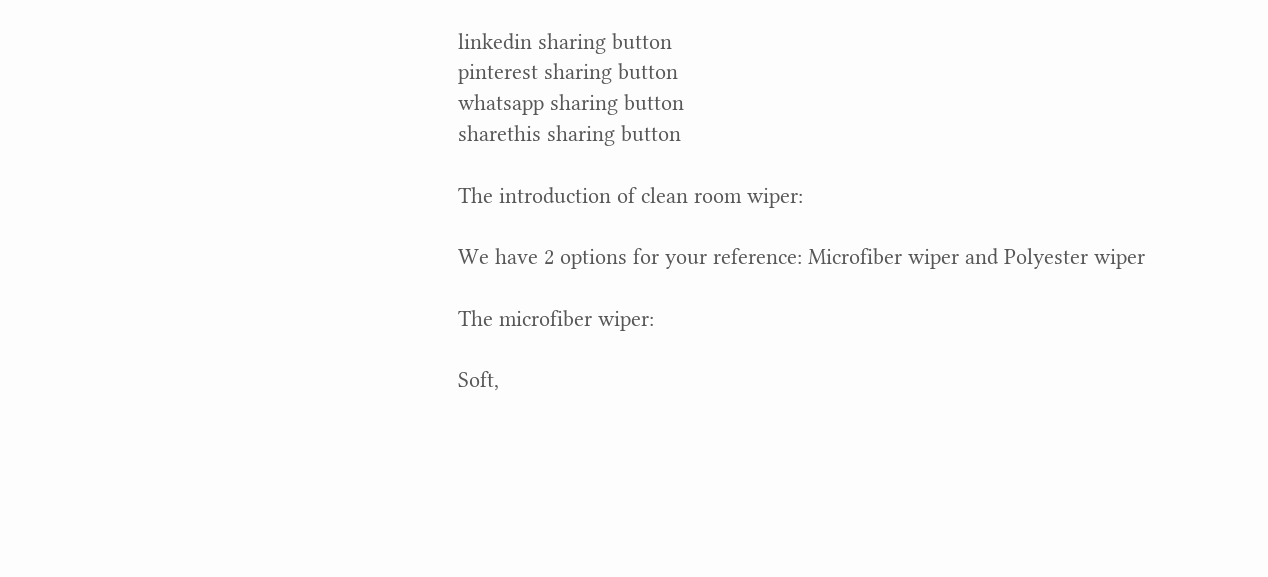linkedin sharing button
pinterest sharing button
whatsapp sharing button
sharethis sharing button

The introduction of clean room wiper:

We have 2 options for your reference: Microfiber wiper and Polyester wiper

The microfiber wiper:

Soft,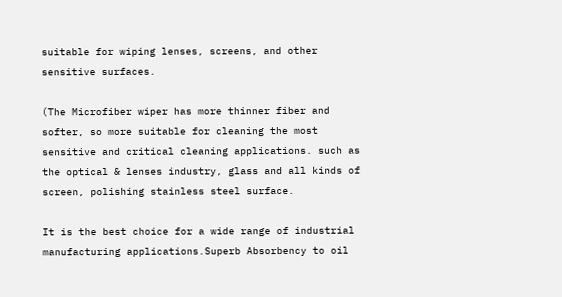suitable for wiping lenses, screens, and other sensitive surfaces.

(The Microfiber wiper has more thinner fiber and softer, so more suitable for cleaning the most sensitive and critical cleaning applications. such as the optical & lenses industry, glass and all kinds of screen, polishing stainless steel surface.

It is the best choice for a wide range of industrial manufacturing applications.Superb Absorbency to oil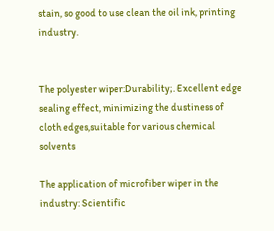stain, so good to use clean the oil ink, printing industry.


The polyester wiper:Durability;. Excellent edge sealing effect, minimizing the dustiness of cloth edges,suitable for various chemical solvents

The application of microfiber wiper in the industry: Scientific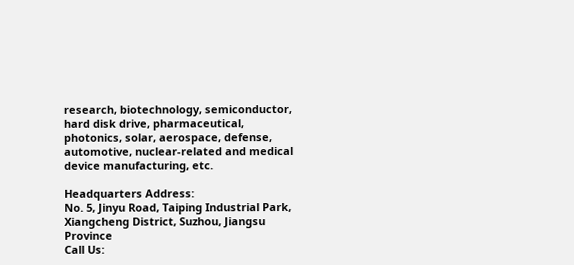research, biotechnology, semiconductor, hard disk drive, pharmaceutical, photonics, solar, aerospace, defense, automotive, nuclear-related and medical device manufacturing, etc.

Headquarters Address:
No. 5, Jinyu Road, Taiping Industrial Park, Xiangcheng District, Suzhou, Jiangsu Province
Call Us: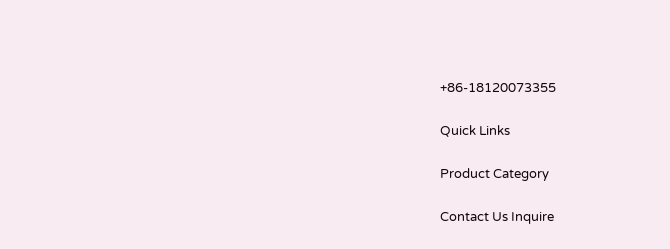+86-18120073355

Quick Links

Product Category

Contact Us Inquire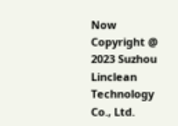Now
Copyright @ 2023 Suzhou Linclean Technology Co., Ltd.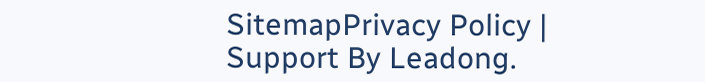SitemapPrivacy Policy | Support By Leadong.